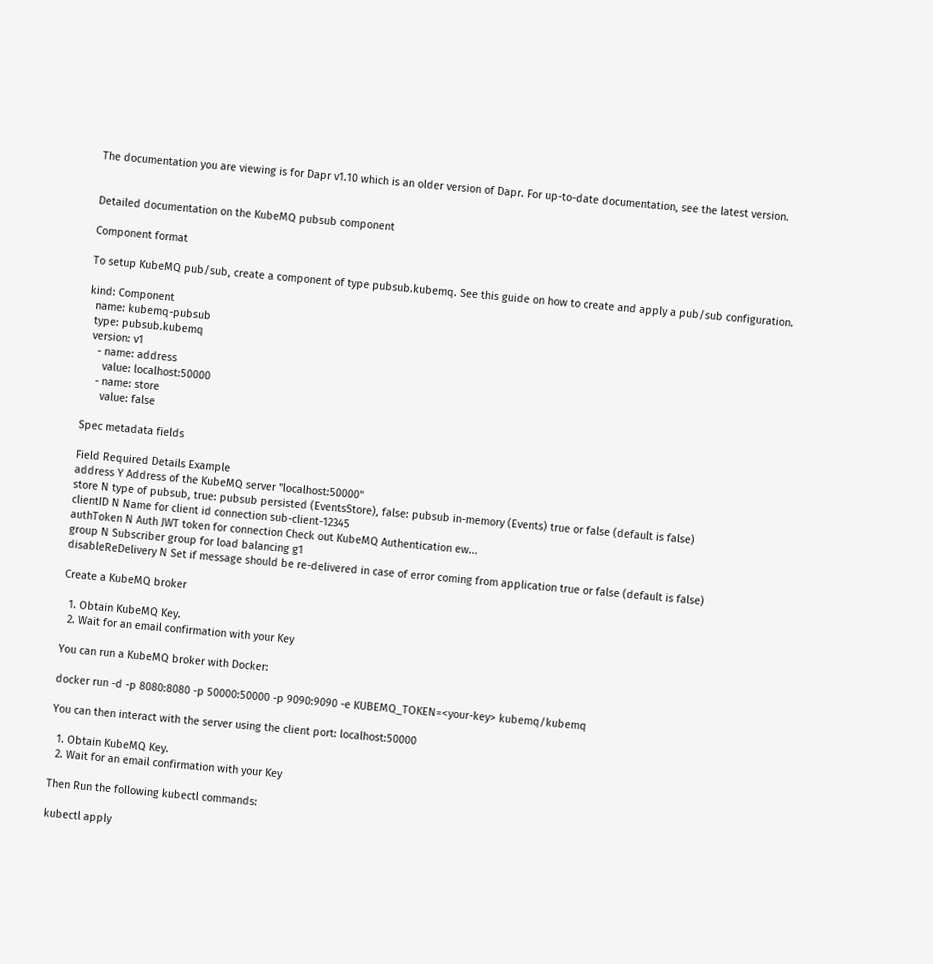The documentation you are viewing is for Dapr v1.10 which is an older version of Dapr. For up-to-date documentation, see the latest version.


Detailed documentation on the KubeMQ pubsub component

Component format

To setup KubeMQ pub/sub, create a component of type pubsub.kubemq. See this guide on how to create and apply a pub/sub configuration.

kind: Component
  name: kubemq-pubsub
  type: pubsub.kubemq
  version: v1
    - name: address
      value: localhost:50000
    - name: store
      value: false

Spec metadata fields

Field Required Details Example
address Y Address of the KubeMQ server "localhost:50000"
store N type of pubsub, true: pubsub persisted (EventsStore), false: pubsub in-memory (Events) true or false (default is false)
clientID N Name for client id connection sub-client-12345
authToken N Auth JWT token for connection Check out KubeMQ Authentication ew...
group N Subscriber group for load balancing g1
disableReDelivery N Set if message should be re-delivered in case of error coming from application true or false (default is false)

Create a KubeMQ broker

  1. Obtain KubeMQ Key.
  2. Wait for an email confirmation with your Key

You can run a KubeMQ broker with Docker:

docker run -d -p 8080:8080 -p 50000:50000 -p 9090:9090 -e KUBEMQ_TOKEN=<your-key> kubemq/kubemq

You can then interact with the server using the client port: localhost:50000

  1. Obtain KubeMQ Key.
  2. Wait for an email confirmation with your Key

Then Run the following kubectl commands:

kubectl apply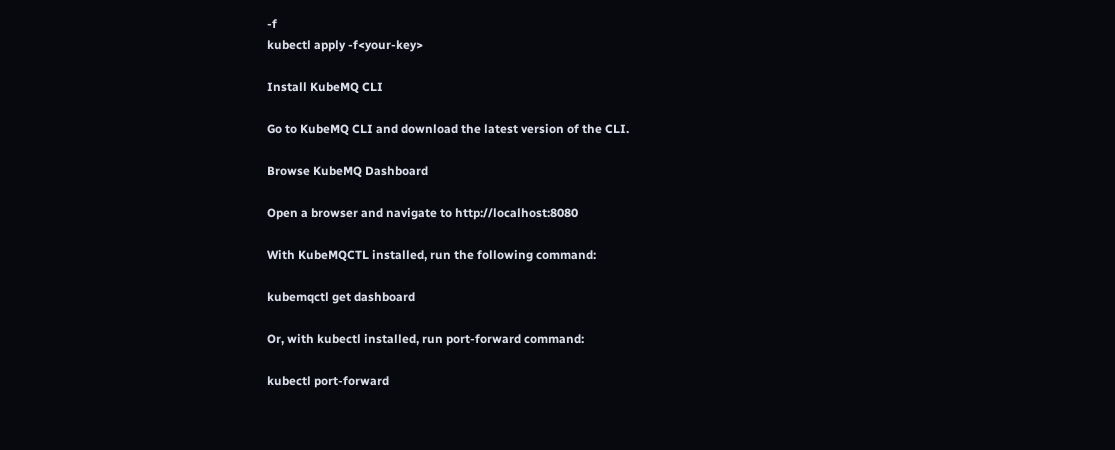-f
kubectl apply -f<your-key>

Install KubeMQ CLI

Go to KubeMQ CLI and download the latest version of the CLI.

Browse KubeMQ Dashboard

Open a browser and navigate to http://localhost:8080

With KubeMQCTL installed, run the following command:

kubemqctl get dashboard

Or, with kubectl installed, run port-forward command:

kubectl port-forward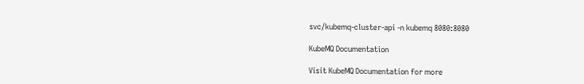svc/kubemq-cluster-api -n kubemq 8080:8080

KubeMQ Documentation

Visit KubeMQ Documentation for more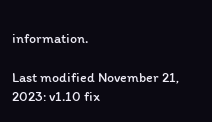information.

Last modified November 21, 2023: v1.10 fix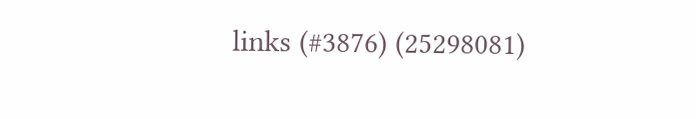links (#3876) (25298081)